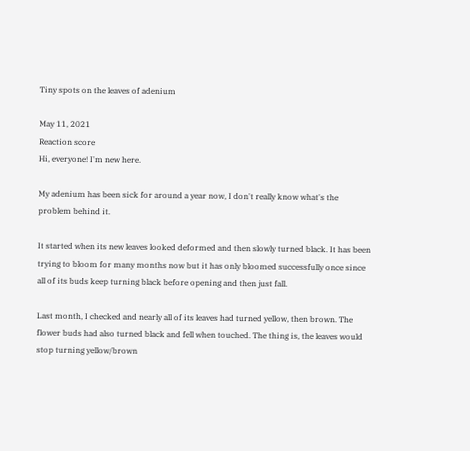Tiny spots on the leaves of adenium

May 11, 2021
Reaction score
Hi, everyone! I'm new here.

My adenium has been sick for around a year now, I don't really know what's the problem behind it.

It started when its new leaves looked deformed and then slowly turned black. It has been trying to bloom for many months now but it has only bloomed successfully once since all of its buds keep turning black before opening and then just fall.

Last month, I checked and nearly all of its leaves had turned yellow, then brown. The flower buds had also turned black and fell when touched. The thing is, the leaves would stop turning yellow/brown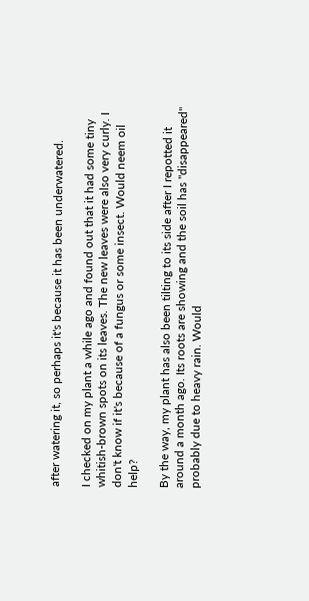after watering it, so perhaps it's because it has been underwatered.

I checked on my plant a while ago and found out that it had some tiny whitish-brown spots on its leaves. The new leaves were also very curly. I don't know if it's because of a fungus or some insect. Would neem oil help?

By the way, my plant has also been tilting to its side after I repotted it around a month ago. Its roots are showing and the soil has "disappeared" probably due to heavy rain. Would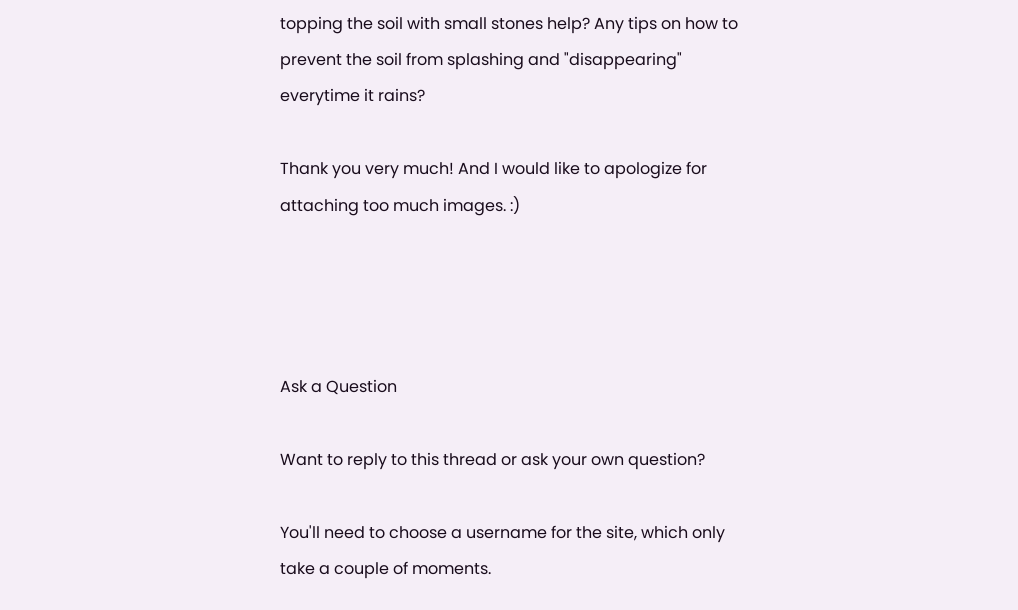topping the soil with small stones help? Any tips on how to prevent the soil from splashing and "disappearing" everytime it rains?

Thank you very much! And I would like to apologize for attaching too much images. :)




Ask a Question

Want to reply to this thread or ask your own question?

You'll need to choose a username for the site, which only take a couple of moments.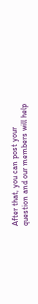After that, you can post your question and our members will help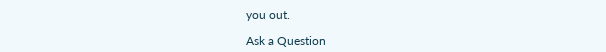you out.

Ask a Question